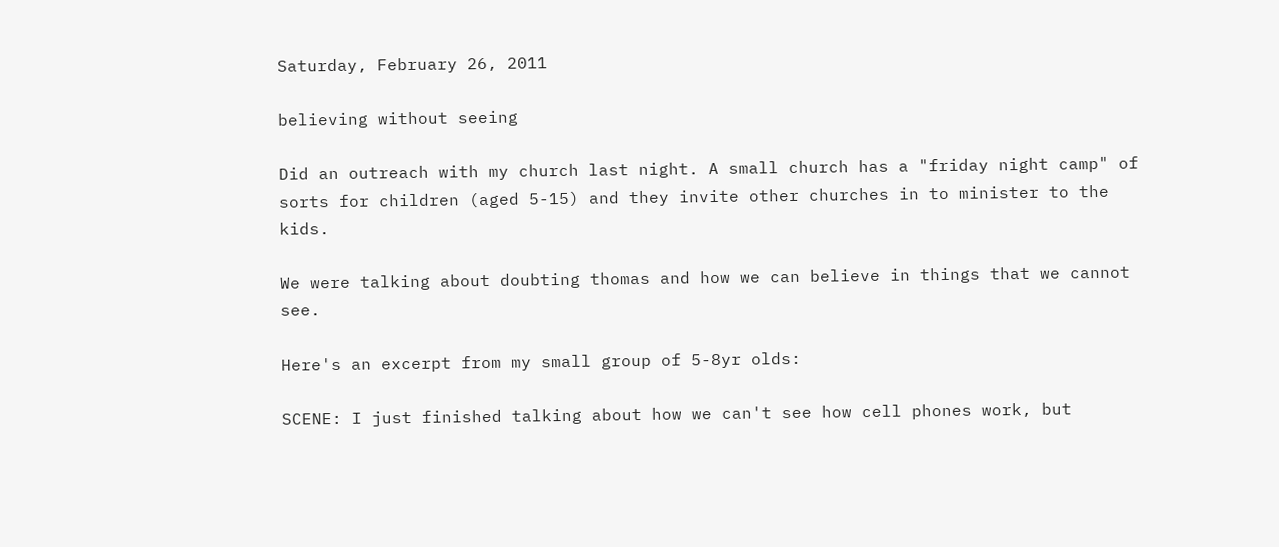Saturday, February 26, 2011

believing without seeing

Did an outreach with my church last night. A small church has a "friday night camp" of sorts for children (aged 5-15) and they invite other churches in to minister to the kids.

We were talking about doubting thomas and how we can believe in things that we cannot see.

Here's an excerpt from my small group of 5-8yr olds:

SCENE: I just finished talking about how we can't see how cell phones work, but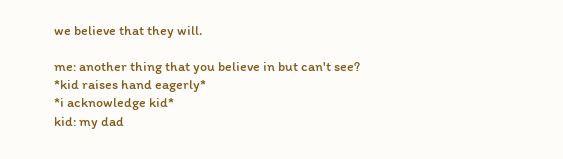we believe that they will.

me: another thing that you believe in but can't see?
*kid raises hand eagerly*
*i acknowledge kid*
kid: my dad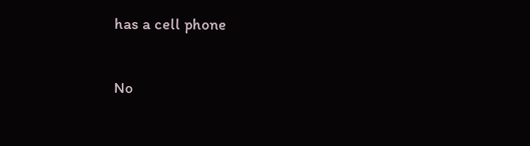has a cell phone

No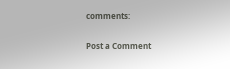comments:

Post a Comment